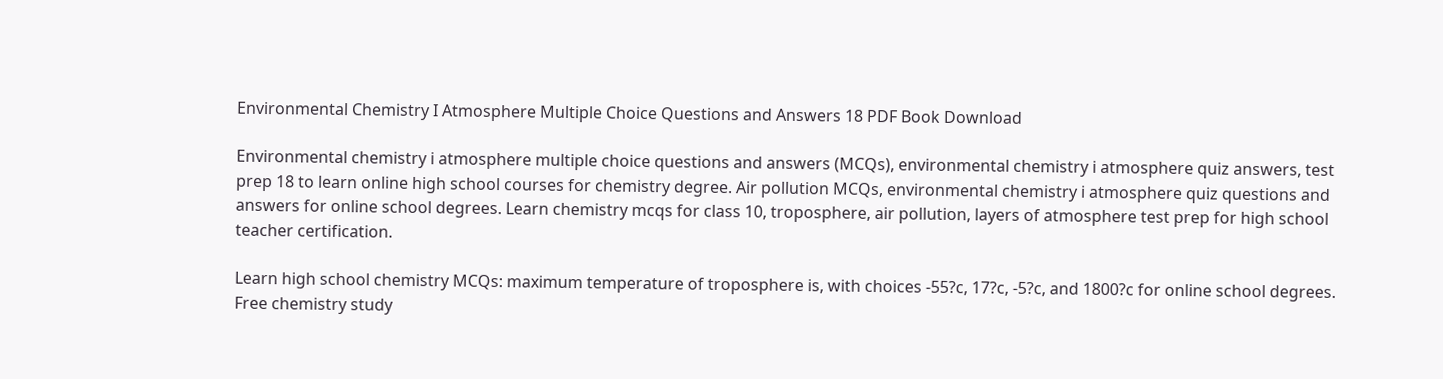Environmental Chemistry I Atmosphere Multiple Choice Questions and Answers 18 PDF Book Download

Environmental chemistry i atmosphere multiple choice questions and answers (MCQs), environmental chemistry i atmosphere quiz answers, test prep 18 to learn online high school courses for chemistry degree. Air pollution MCQs, environmental chemistry i atmosphere quiz questions and answers for online school degrees. Learn chemistry mcqs for class 10, troposphere, air pollution, layers of atmosphere test prep for high school teacher certification.

Learn high school chemistry MCQs: maximum temperature of troposphere is, with choices -55?c, 17?c, -5?c, and 1800?c for online school degrees. Free chemistry study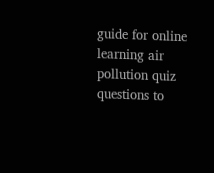guide for online learning air pollution quiz questions to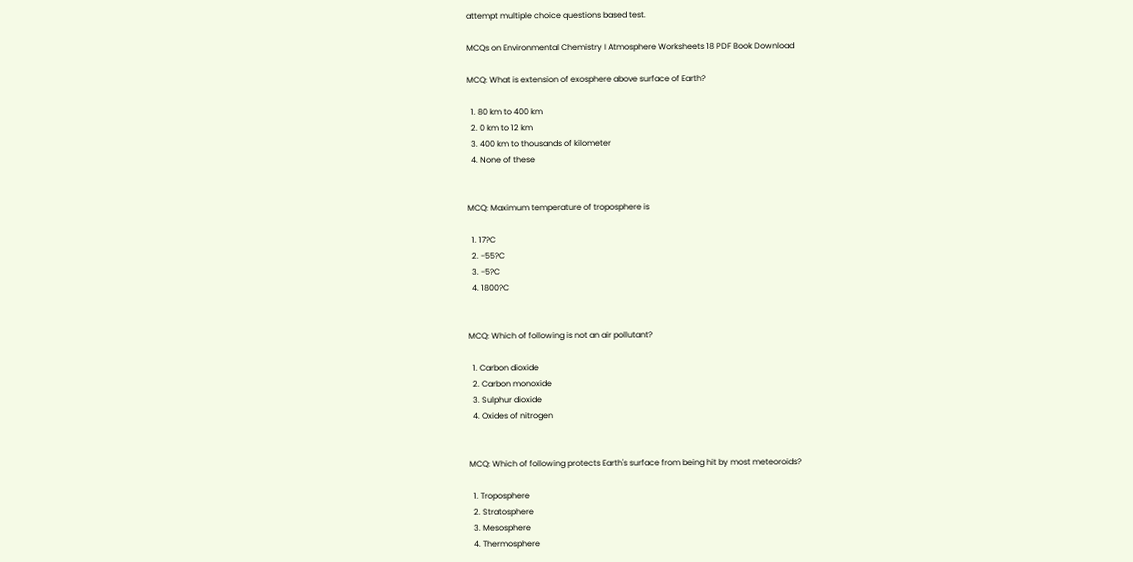attempt multiple choice questions based test.

MCQs on Environmental Chemistry I Atmosphere Worksheets 18 PDF Book Download

MCQ: What is extension of exosphere above surface of Earth?

  1. 80 km to 400 km
  2. 0 km to 12 km
  3. 400 km to thousands of kilometer
  4. None of these


MCQ: Maximum temperature of troposphere is

  1. 17?C
  2. -55?C
  3. -5?C
  4. 1800?C


MCQ: Which of following is not an air pollutant?

  1. Carbon dioxide
  2. Carbon monoxide
  3. Sulphur dioxide
  4. Oxides of nitrogen


MCQ: Which of following protects Earth's surface from being hit by most meteoroids?

  1. Troposphere
  2. Stratosphere
  3. Mesosphere
  4. Thermosphere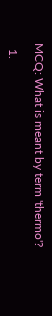MCQ: What is meant by term 'thermo'?

  1.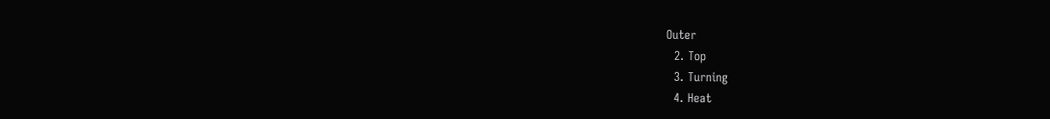Outer
  2. Top
  3. Turning
  4. Heat